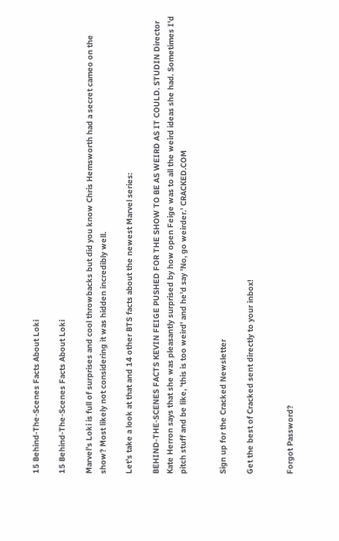15 Behind-The-Scenes Facts About Loki

15 Behind-The-Scenes Facts About Loki

Marvel’s Loki is full of surprises and cool throwbacks but did you know Chris Hemsworth had a secret cameo on the show? Most likely not considering it was hidden incredibly well.

Let’s take a look at that and 14 other BTS facts about the newest Marvel series:

BEHIND-THE-SCENES FACTS KEVIN FEIGE PUSHED FOR THE SHOW TO BE AS WEIRD AS IT COULD. STUDIN Director Kate Herron says that she was pleasantly surprised by how open Feige was to all the weird ideas she had. Sometimes I'd pitch stuff and be like, 'this is too weird' and he'd say 'No, go weirder.' CRACKED.COM


Sign up for the Cracked Newsletter

Get the best of Cracked sent directly to your inbox!


Forgot Password?